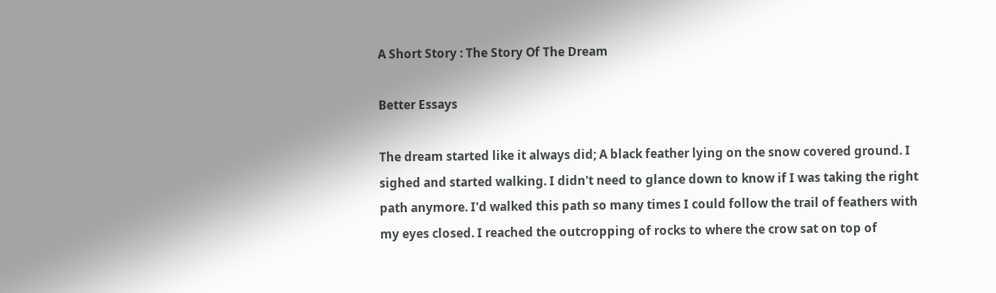A Short Story : The Story Of The Dream

Better Essays

The dream started like it always did; A black feather lying on the snow covered ground. I sighed and started walking. I didn't need to glance down to know if I was taking the right path anymore. I'd walked this path so many times I could follow the trail of feathers with my eyes closed. I reached the outcropping of rocks to where the crow sat on top of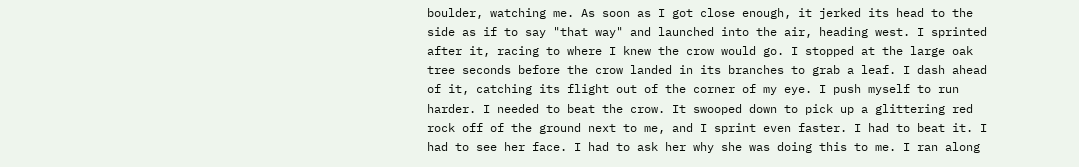boulder, watching me. As soon as I got close enough, it jerked its head to the side as if to say "that way" and launched into the air, heading west. I sprinted after it, racing to where I knew the crow would go. I stopped at the large oak tree seconds before the crow landed in its branches to grab a leaf. I dash ahead of it, catching its flight out of the corner of my eye. I push myself to run harder. I needed to beat the crow. It swooped down to pick up a glittering red rock off of the ground next to me, and I sprint even faster. I had to beat it. I had to see her face. I had to ask her why she was doing this to me. I ran along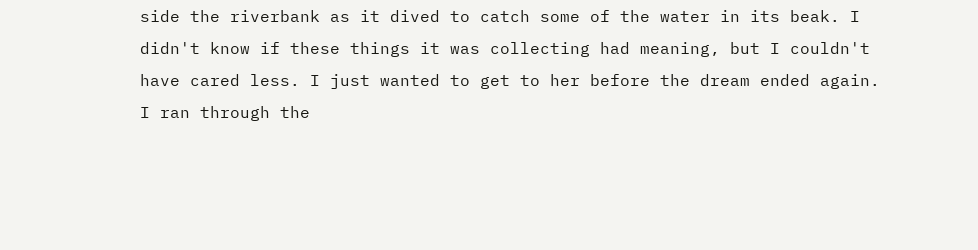side the riverbank as it dived to catch some of the water in its beak. I didn't know if these things it was collecting had meaning, but I couldn't have cared less. I just wanted to get to her before the dream ended again. I ran through the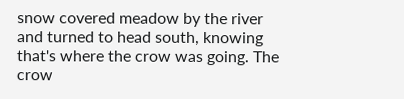snow covered meadow by the river and turned to head south, knowing that's where the crow was going. The crow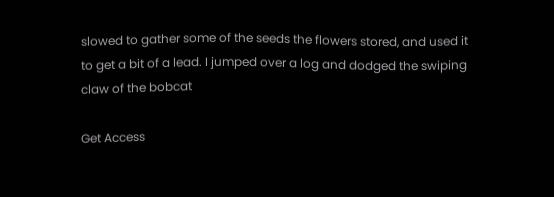slowed to gather some of the seeds the flowers stored, and used it to get a bit of a lead. I jumped over a log and dodged the swiping claw of the bobcat

Get Access